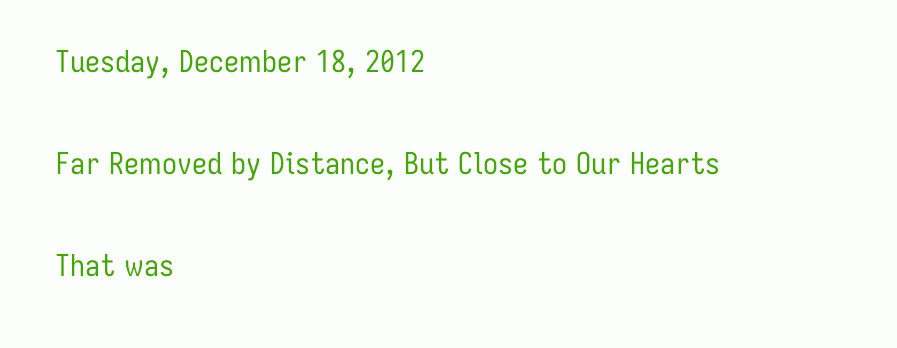Tuesday, December 18, 2012

Far Removed by Distance, But Close to Our Hearts

That was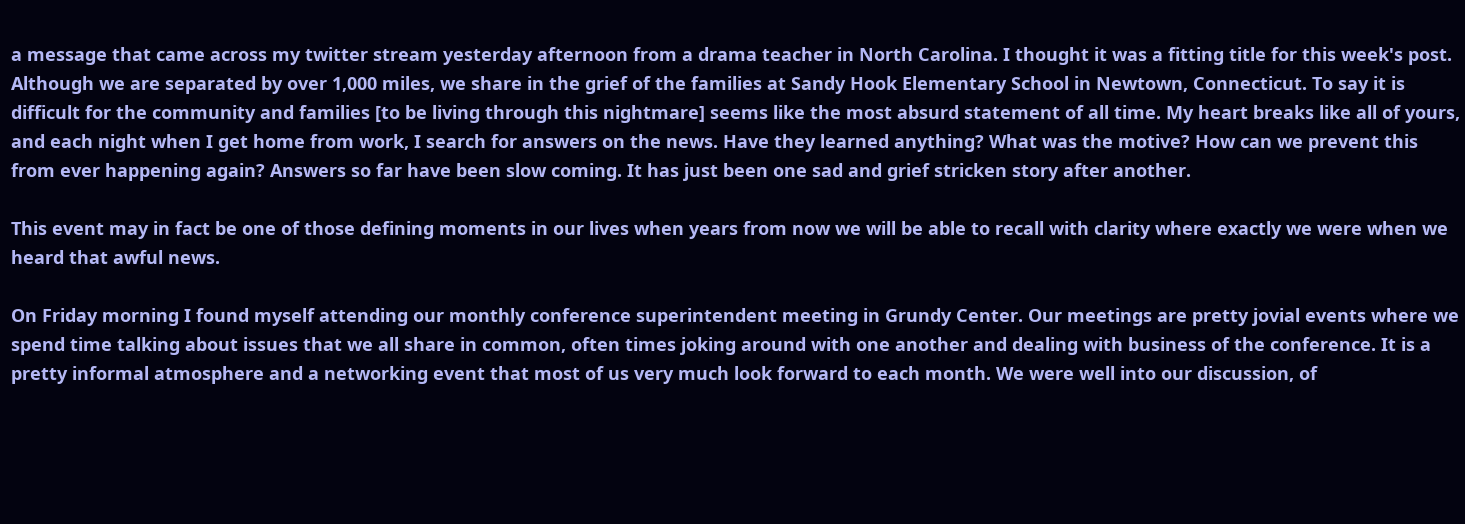a message that came across my twitter stream yesterday afternoon from a drama teacher in North Carolina. I thought it was a fitting title for this week's post. Although we are separated by over 1,000 miles, we share in the grief of the families at Sandy Hook Elementary School in Newtown, Connecticut. To say it is difficult for the community and families [to be living through this nightmare] seems like the most absurd statement of all time. My heart breaks like all of yours, and each night when I get home from work, I search for answers on the news. Have they learned anything? What was the motive? How can we prevent this from ever happening again? Answers so far have been slow coming. It has just been one sad and grief stricken story after another.

This event may in fact be one of those defining moments in our lives when years from now we will be able to recall with clarity where exactly we were when we heard that awful news.

On Friday morning I found myself attending our monthly conference superintendent meeting in Grundy Center. Our meetings are pretty jovial events where we spend time talking about issues that we all share in common, often times joking around with one another and dealing with business of the conference. It is a pretty informal atmosphere and a networking event that most of us very much look forward to each month. We were well into our discussion, of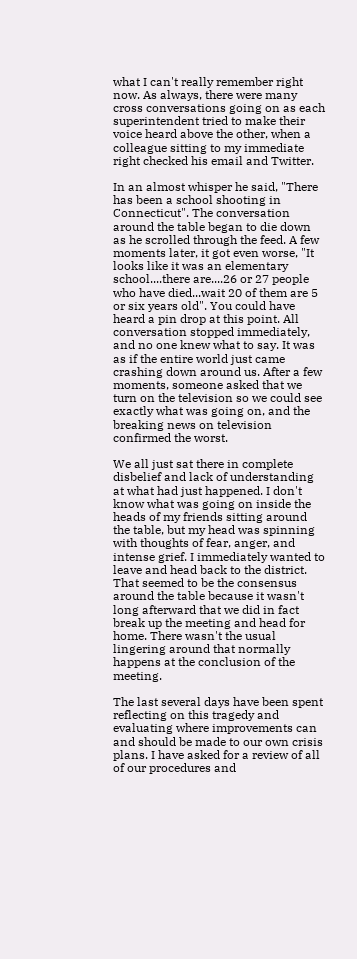what I can't really remember right now. As always, there were many cross conversations going on as each superintendent tried to make their voice heard above the other, when a colleague sitting to my immediate right checked his email and Twitter.

In an almost whisper he said, "There has been a school shooting in Connecticut". The conversation around the table began to die down as he scrolled through the feed. A few moments later, it got even worse, "It looks like it was an elementary school....there are....26 or 27 people who have died...wait 20 of them are 5 or six years old". You could have heard a pin drop at this point. All conversation stopped immediately, and no one knew what to say. It was as if the entire world just came crashing down around us. After a few moments, someone asked that we turn on the television so we could see exactly what was going on, and the  breaking news on television confirmed the worst.

We all just sat there in complete disbelief and lack of understanding at what had just happened. I don't know what was going on inside the heads of my friends sitting around the table, but my head was spinning with thoughts of fear, anger, and intense grief. I immediately wanted to leave and head back to the district. That seemed to be the consensus around the table because it wasn't long afterward that we did in fact break up the meeting and head for home. There wasn't the usual lingering around that normally happens at the conclusion of the meeting.

The last several days have been spent reflecting on this tragedy and evaluating where improvements can and should be made to our own crisis plans. I have asked for a review of all of our procedures and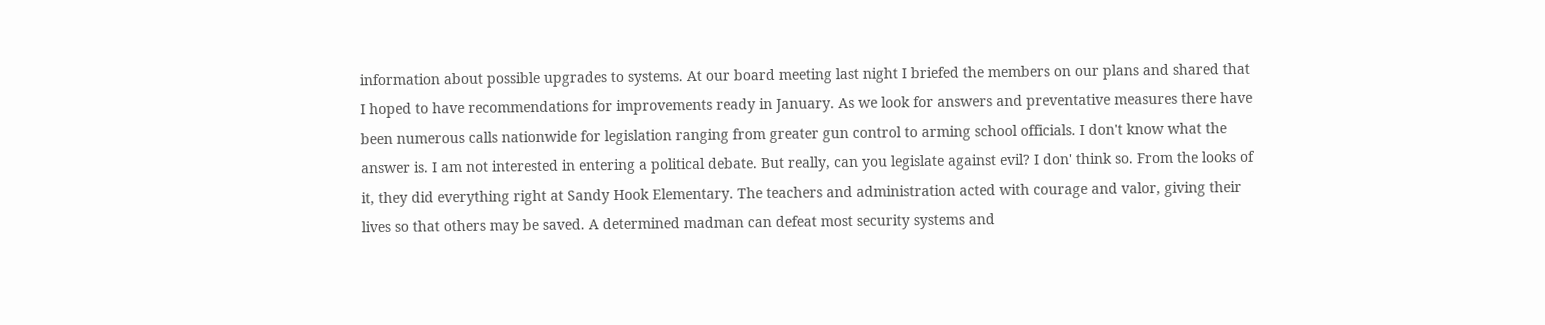information about possible upgrades to systems. At our board meeting last night I briefed the members on our plans and shared that I hoped to have recommendations for improvements ready in January. As we look for answers and preventative measures there have been numerous calls nationwide for legislation ranging from greater gun control to arming school officials. I don't know what the answer is. I am not interested in entering a political debate. But really, can you legislate against evil? I don' think so. From the looks of it, they did everything right at Sandy Hook Elementary. The teachers and administration acted with courage and valor, giving their lives so that others may be saved. A determined madman can defeat most security systems and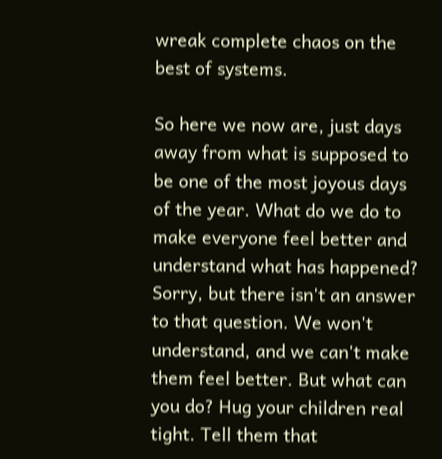wreak complete chaos on the best of systems.

So here we now are, just days away from what is supposed to be one of the most joyous days of the year. What do we do to make everyone feel better and understand what has happened? Sorry, but there isn't an answer to that question. We won't understand, and we can't make them feel better. But what can you do? Hug your children real tight. Tell them that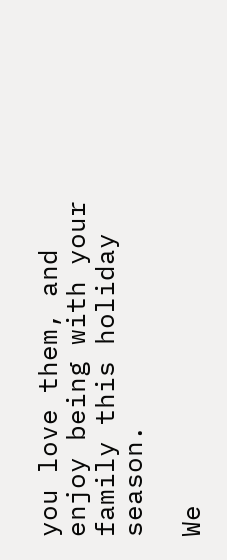you love them, and enjoy being with your family this holiday season.

We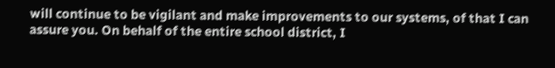will continue to be vigilant and make improvements to our systems, of that I can assure you. On behalf of the entire school district, I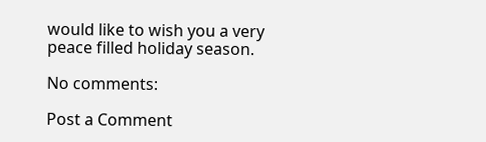would like to wish you a very peace filled holiday season.

No comments:

Post a Comment